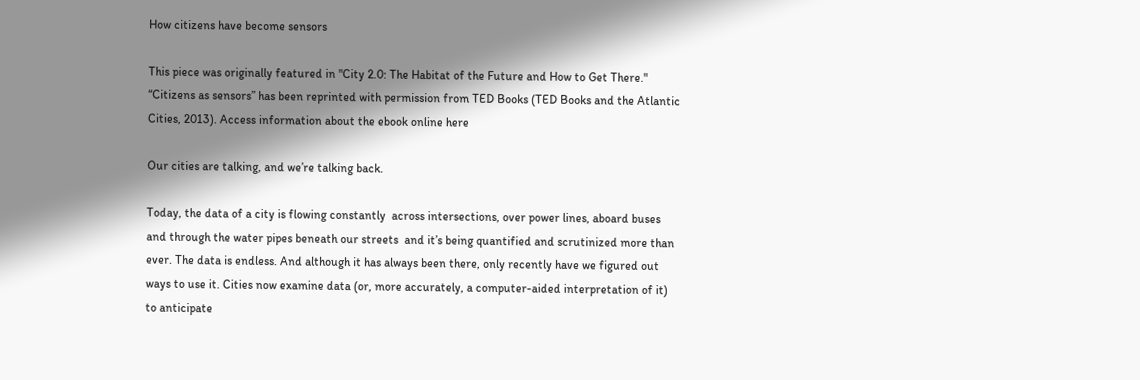How citizens have become sensors

This piece was originally featured in "City 2.0: The Habitat of the Future and How to Get There." “Citizens as sensors” has been reprinted with permission from TED Books (TED Books and the Atlantic Cities, 2013). Access information about the ebook online here

Our cities are talking, and we’re talking back.

Today, the data of a city is flowing constantly  across intersections, over power lines, aboard buses and through the water pipes beneath our streets  and it’s being quantified and scrutinized more than ever. The data is endless. And although it has always been there, only recently have we figured out ways to use it. Cities now examine data (or, more accurately, a computer-aided interpretation of it) to anticipate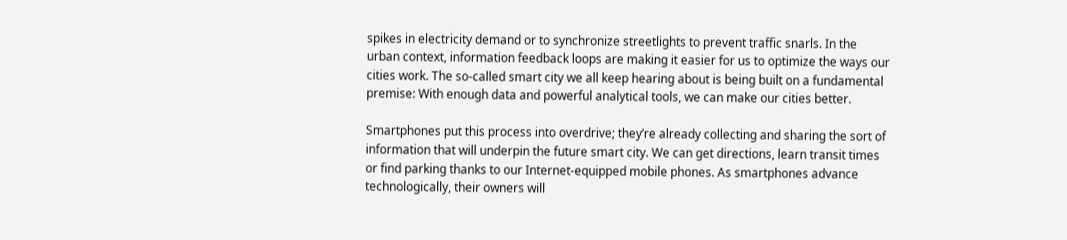spikes in electricity demand or to synchronize streetlights to prevent traffic snarls. In the urban context, information feedback loops are making it easier for us to optimize the ways our cities work. The so-called smart city we all keep hearing about is being built on a fundamental premise: With enough data and powerful analytical tools, we can make our cities better.

Smartphones put this process into overdrive; they’re already collecting and sharing the sort of information that will underpin the future smart city. We can get directions, learn transit times or find parking thanks to our Internet-equipped mobile phones. As smartphones advance technologically, their owners will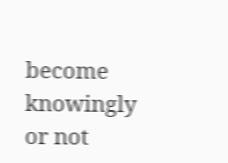become  knowingly or not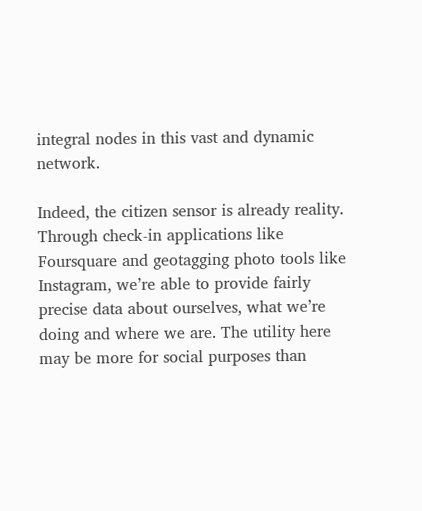integral nodes in this vast and dynamic network.

Indeed, the citizen sensor is already reality. Through check-in applications like Foursquare and geotagging photo tools like Instagram, we’re able to provide fairly precise data about ourselves, what we’re doing and where we are. The utility here may be more for social purposes than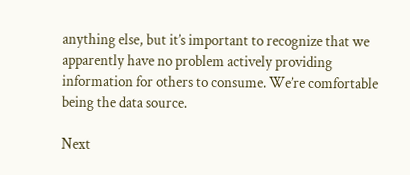anything else, but it’s important to recognize that we apparently have no problem actively providing information for others to consume. We’re comfortable being the data source.

Next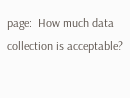page:  How much data collection is acceptable?